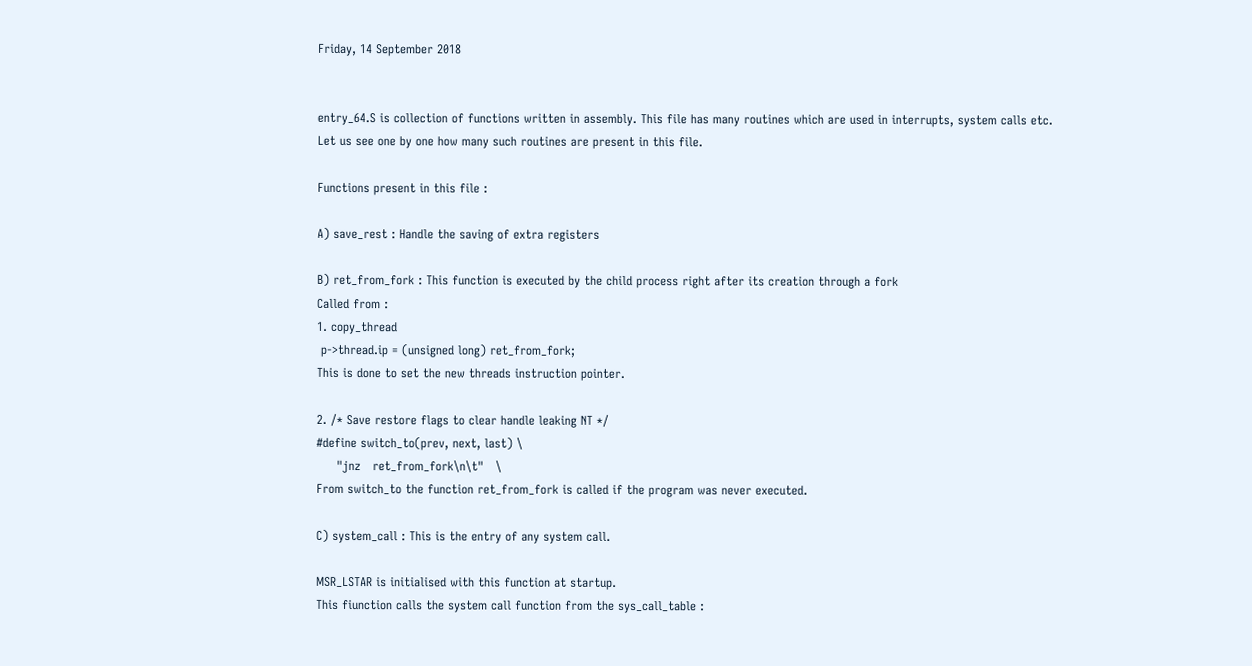Friday, 14 September 2018


entry_64.S is collection of functions written in assembly. This file has many routines which are used in interrupts, system calls etc.
Let us see one by one how many such routines are present in this file.

Functions present in this file :

A) save_rest : Handle the saving of extra registers

B) ret_from_fork : This function is executed by the child process right after its creation through a fork
Called from :
1. copy_thread
 p->thread.ip = (unsigned long) ret_from_fork;
This is done to set the new threads instruction pointer.

2. /* Save restore flags to clear handle leaking NT */
#define switch_to(prev, next, last) \
     "jnz   ret_from_fork\n\t"   \
From switch_to the function ret_from_fork is called if the program was never executed.

C) system_call : This is the entry of any system call.

MSR_LSTAR is initialised with this function at startup.
This fiunction calls the system call function from the sys_call_table :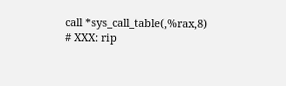call *sys_call_table(,%rax,8)  # XXX: rip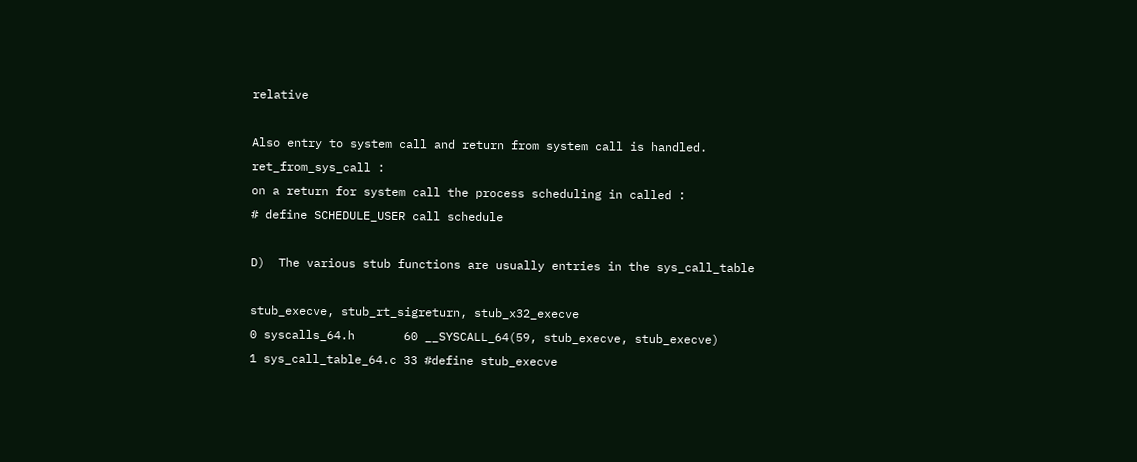relative

Also entry to system call and return from system call is handled.
ret_from_sys_call :
on a return for system call the process scheduling in called :
# define SCHEDULE_USER call schedule

D)  The various stub functions are usually entries in the sys_call_table

stub_execve, stub_rt_sigreturn, stub_x32_execve
0 syscalls_64.h       60 __SYSCALL_64(59, stub_execve, stub_execve)
1 sys_call_table_64.c 33 #define stub_execve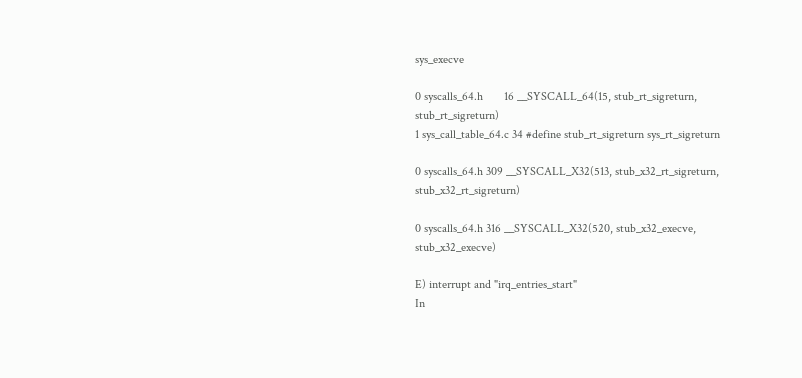sys_execve

0 syscalls_64.h       16 __SYSCALL_64(15, stub_rt_sigreturn, stub_rt_sigreturn)
1 sys_call_table_64.c 34 #define stub_rt_sigreturn sys_rt_sigreturn

0 syscalls_64.h 309 __SYSCALL_X32(513, stub_x32_rt_sigreturn, stub_x32_rt_sigreturn)

0 syscalls_64.h 316 __SYSCALL_X32(520, stub_x32_execve, stub_x32_execve)

E) interrupt and "irq_entries_start"
In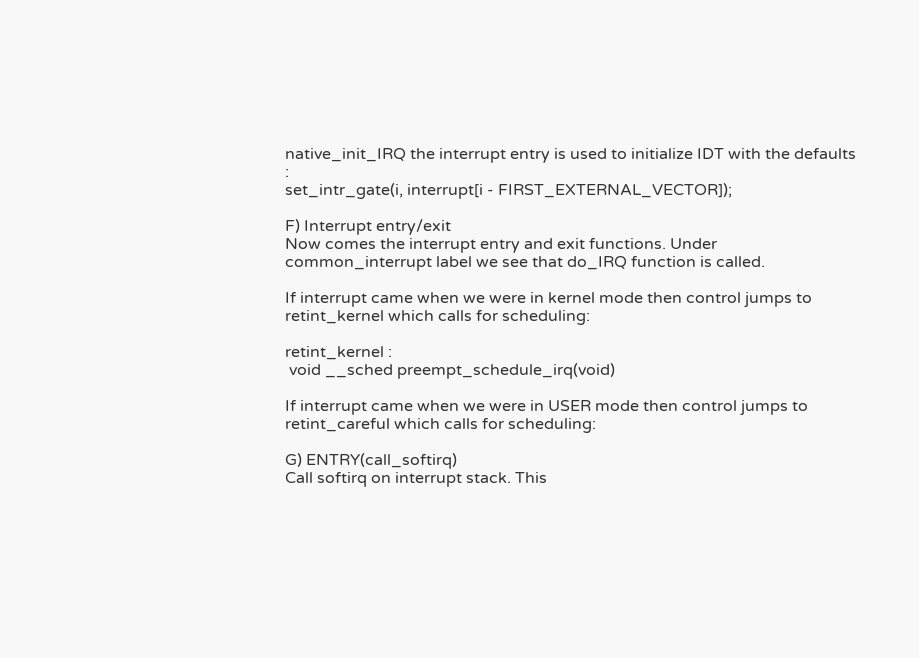native_init_IRQ the interrupt entry is used to initialize IDT with the defaults :
set_intr_gate(i, interrupt[i - FIRST_EXTERNAL_VECTOR]);

F) Interrupt entry/exit
Now comes the interrupt entry and exit functions. Under common_interrupt label we see that do_IRQ function is called.

If interrupt came when we were in kernel mode then control jumps to retint_kernel which calls for scheduling:

retint_kernel :
 void __sched preempt_schedule_irq(void)

If interrupt came when we were in USER mode then control jumps to retint_careful which calls for scheduling:

G) ENTRY(call_softirq)
Call softirq on interrupt stack. This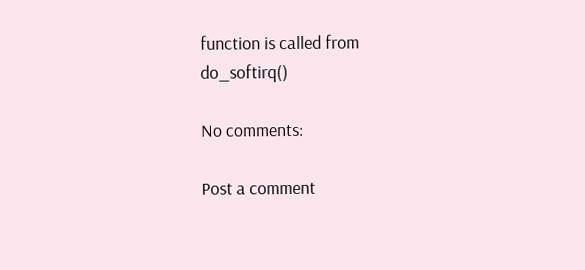function is called from do_softirq()

No comments:

Post a comment